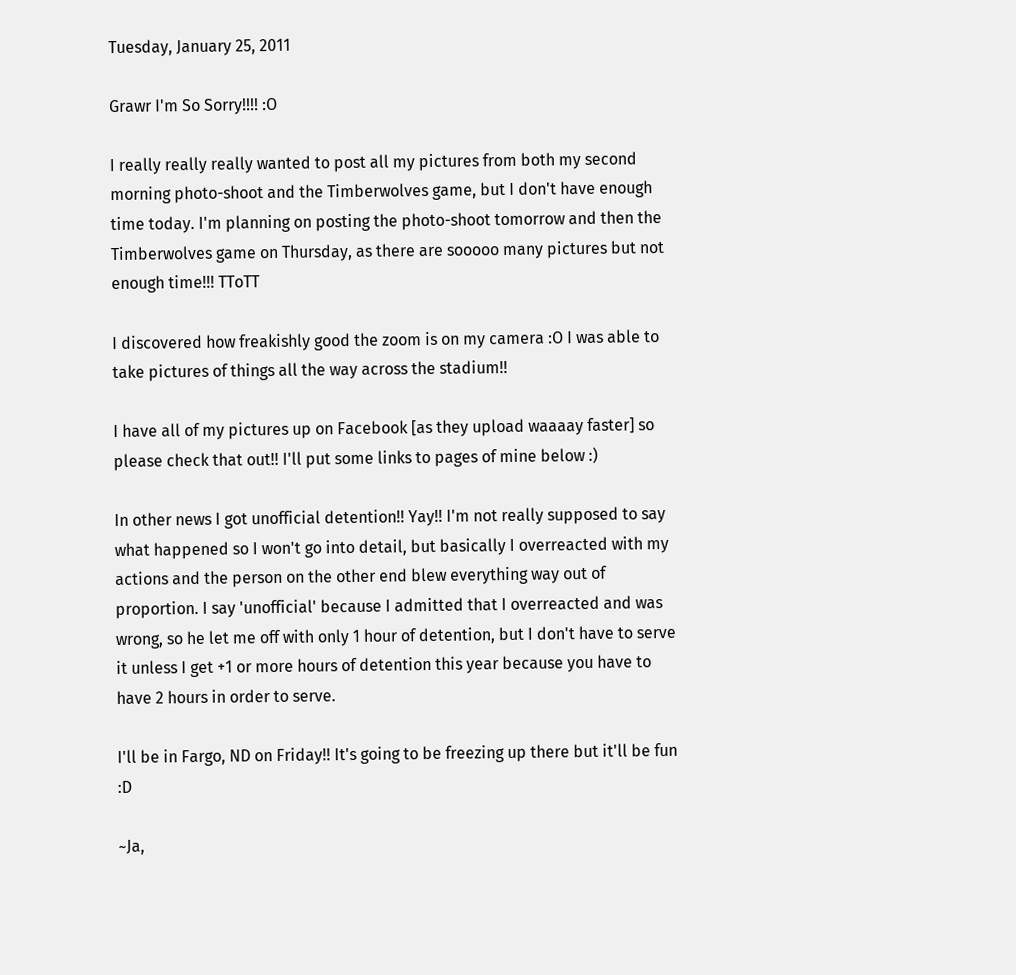Tuesday, January 25, 2011

Grawr I'm So Sorry!!!! :O

I really really really wanted to post all my pictures from both my second morning photo-shoot and the Timberwolves game, but I don't have enough time today. I'm planning on posting the photo-shoot tomorrow and then the Timberwolves game on Thursday, as there are sooooo many pictures but not enough time!!! TToTT

I discovered how freakishly good the zoom is on my camera :O I was able to take pictures of things all the way across the stadium!!

I have all of my pictures up on Facebook [as they upload waaaay faster] so please check that out!! I'll put some links to pages of mine below :)

In other news I got unofficial detention!! Yay!! I'm not really supposed to say what happened so I won't go into detail, but basically I overreacted with my actions and the person on the other end blew everything way out of proportion. I say 'unofficial' because I admitted that I overreacted and was wrong, so he let me off with only 1 hour of detention, but I don't have to serve it unless I get +1 or more hours of detention this year because you have to have 2 hours in order to serve.

I'll be in Fargo, ND on Friday!! It's going to be freezing up there but it'll be fun :D

~Ja,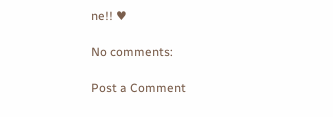ne!! ♥

No comments:

Post a Comment